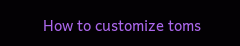How to customize toms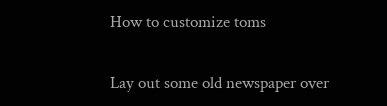How to customize toms

Lay out some old newspaper over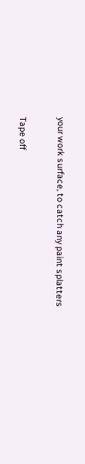your work surface, to catch any paint splatters

Tape off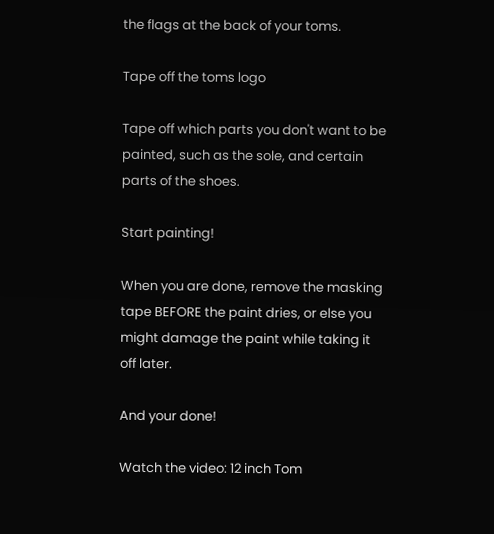the flags at the back of your toms.

Tape off the toms logo

Tape off which parts you don't want to be painted, such as the sole, and certain parts of the shoes.

Start painting!

When you are done, remove the masking tape BEFORE the paint dries, or else you might damage the paint while taking it off later.

And your done!

Watch the video: 12 inch Tom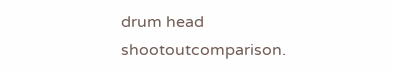drum head shootoutcomparison.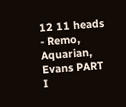12 11 heads - Remo, Aquarian, Evans PART I